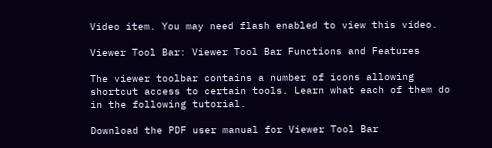Video item. You may need flash enabled to view this video.

Viewer Tool Bar: Viewer Tool Bar Functions and Features

The viewer toolbar contains a number of icons allowing shortcut access to certain tools. Learn what each of them do in the following tutorial.

Download the PDF user manual for Viewer Tool Bar